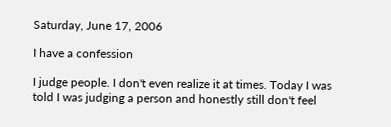Saturday, June 17, 2006

I have a confession

I judge people. I don't even realize it at times. Today I was told I was judging a person and honestly still don't feel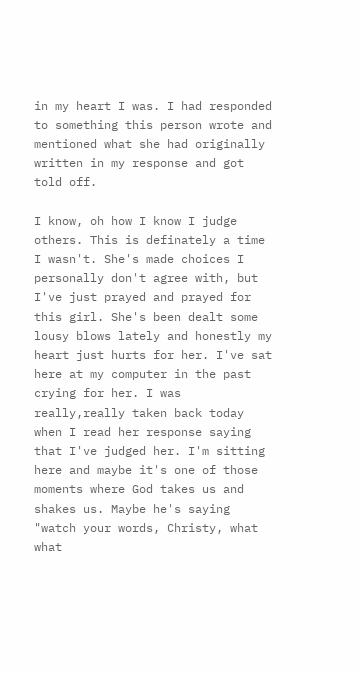in my heart I was. I had responded to something this person wrote and mentioned what she had originally written in my response and got told off.

I know, oh how I know I judge others. This is definately a time I wasn't. She's made choices I personally don't agree with, but I've just prayed and prayed for this girl. She's been dealt some lousy blows lately and honestly my heart just hurts for her. I've sat here at my computer in the past crying for her. I was really,really taken back today when I read her response saying that I've judged her. I'm sitting here and maybe it's one of those moments where God takes us and shakes us. Maybe he's saying "watch your words, Christy, what what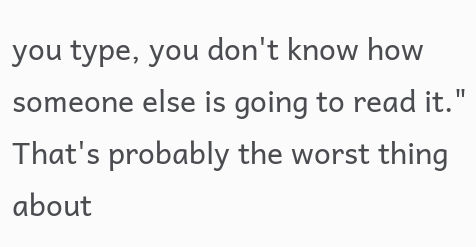you type, you don't know how someone else is going to read it." That's probably the worst thing about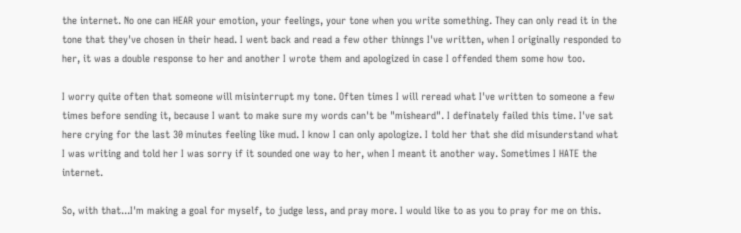the internet. No one can HEAR your emotion, your feelings, your tone when you write something. They can only read it in the tone that they've chosen in their head. I went back and read a few other thinngs I've written, when I originally responded to her, it was a double response to her and another I wrote them and apologized in case I offended them some how too.

I worry quite often that someone will misinterrupt my tone. Often times I will reread what I've written to someone a few times before sending it, because I want to make sure my words can't be "misheard". I definately failed this time. I've sat here crying for the last 30 minutes feeling like mud. I know I can only apologize. I told her that she did misunderstand what I was writing and told her I was sorry if it sounded one way to her, when I meant it another way. Sometimes I HATE the internet.

So, with that...I'm making a goal for myself, to judge less, and pray more. I would like to as you to pray for me on this.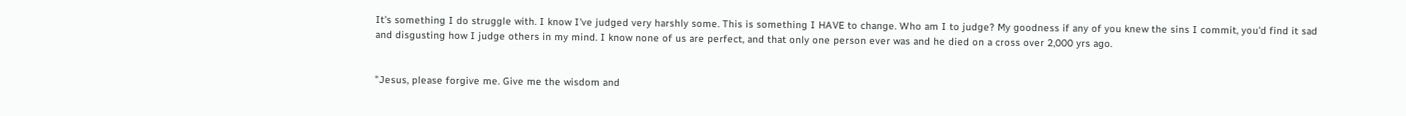It's something I do struggle with. I know I've judged very harshly some. This is something I HAVE to change. Who am I to judge? My goodness if any of you knew the sins I commit, you'd find it sad and disgusting how I judge others in my mind. I know none of us are perfect, and that only one person ever was and he died on a cross over 2,000 yrs ago.


"Jesus, please forgive me. Give me the wisdom and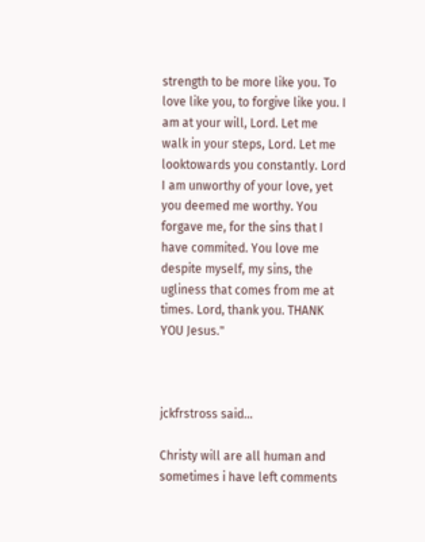strength to be more like you. To love like you, to forgive like you. I am at your will, Lord. Let me walk in your steps, Lord. Let me looktowards you constantly. Lord I am unworthy of your love, yet you deemed me worthy. You forgave me, for the sins that I have commited. You love me despite myself, my sins, the ugliness that comes from me at times. Lord, thank you. THANK YOU Jesus."



jckfrstross said...

Christy will are all human and sometimes i have left comments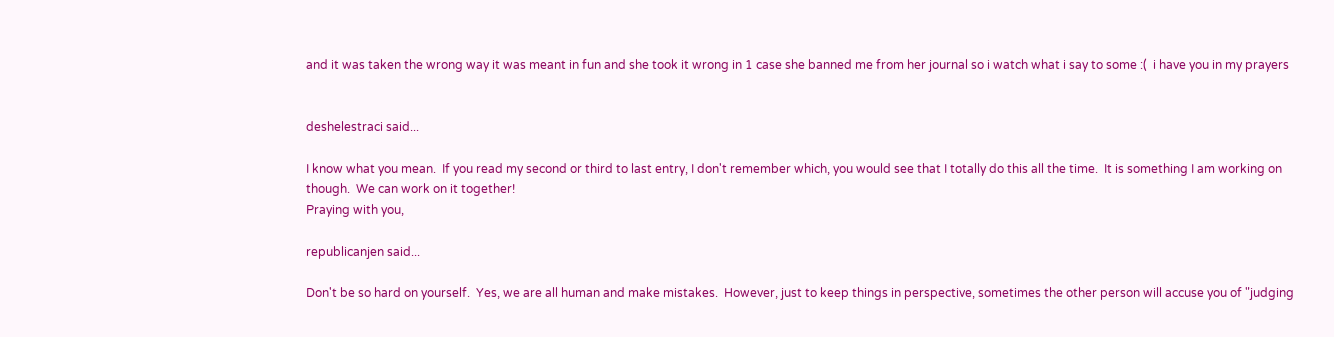and it was taken the wrong way it was meant in fun and she took it wrong in 1 case she banned me from her journal so i watch what i say to some :(  i have you in my prayers


deshelestraci said...

I know what you mean.  If you read my second or third to last entry, I don't remember which, you would see that I totally do this all the time.  It is something I am working on though.  We can work on it together!
Praying with you,

republicanjen said...

Don't be so hard on yourself.  Yes, we are all human and make mistakes.  However, just to keep things in perspective, sometimes the other person will accuse you of "judging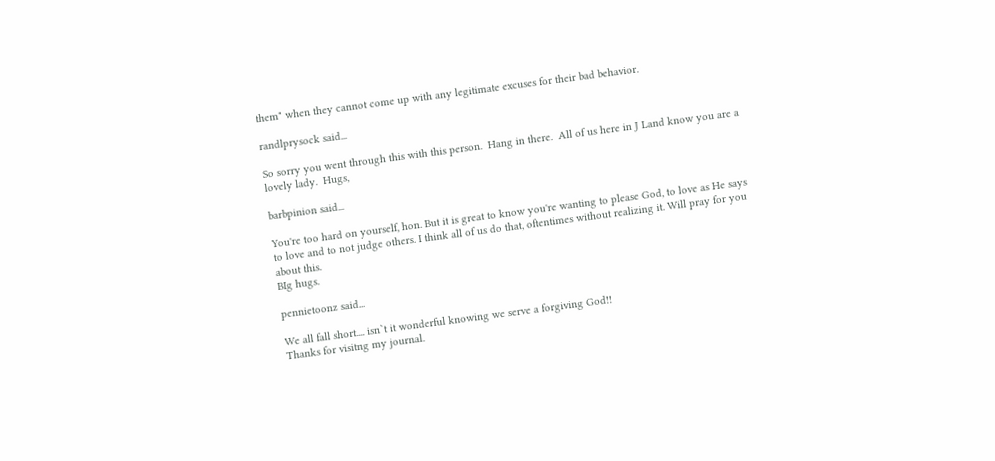them" when they cannot come up with any legitimate excuses for their bad behavior.

randlprysock said...

So sorry you went through this with this person.  Hang in there.  All of us here in J Land know you are a lovely lady.  Hugs,

barbpinion said...

You're too hard on yourself, hon. But it is great to know you're wanting to please God, to love as He says to love and to not judge others. I think all of us do that, oftentimes without realizing it. Will pray for you about this.
BIg hugs.

pennietoonz said...

We all fall short.... isn`t it wonderful knowing we serve a forgiving God!!
Thanks for visitng my journal.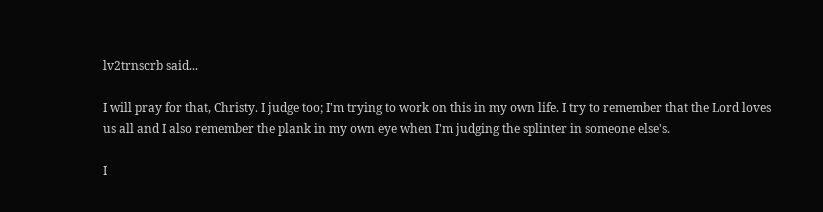lv2trnscrb said...

I will pray for that, Christy. I judge too; I'm trying to work on this in my own life. I try to remember that the Lord loves us all and I also remember the plank in my own eye when I'm judging the splinter in someone else's.

I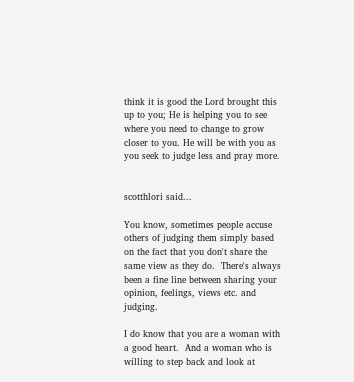think it is good the Lord brought this up to you; He is helping you to see where you need to change to grow closer to you. He will be with you as you seek to judge less and pray more.


scotthlori said...

You know, sometimes people accuse others of judging them simply based on the fact that you don't share the same view as they do.  There's always been a fine line between sharing your opinion, feelings, views etc. and judging.

I do know that you are a woman with a good heart.  And a woman who is willing to step back and look at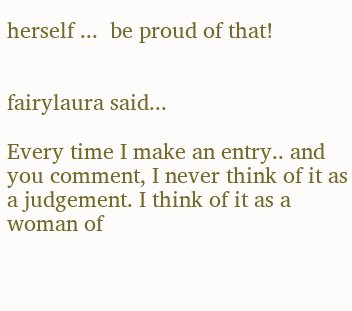herself ...  be proud of that!


fairylaura said...

Every time I make an entry.. and you comment, I never think of it as a judgement. I think of it as a woman of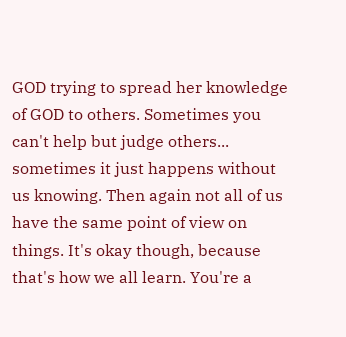GOD trying to spread her knowledge of GOD to others. Sometimes you can't help but judge others... sometimes it just happens without us knowing. Then again not all of us have the same point of view on things. It's okay though, because that's how we all learn. You're a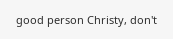good person Christy, don't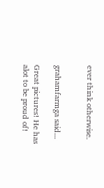ever think otherwise.


grahamfarmga said...

Great pictures! He has alot to be proud of!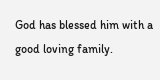God has blessed him with a good loving family.